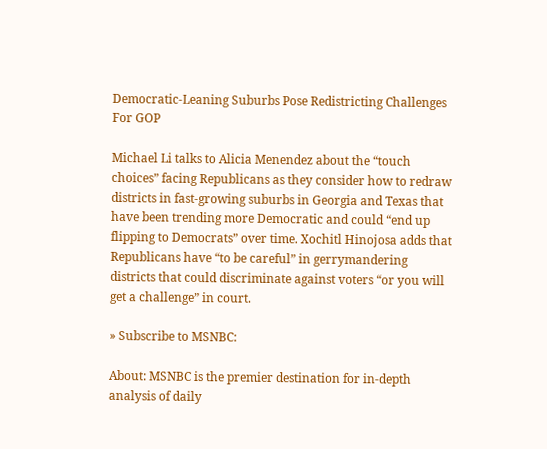Democratic-Leaning Suburbs Pose Redistricting Challenges For GOP

Michael Li talks to Alicia Menendez about the “touch choices” facing Republicans as they consider how to redraw districts in fast-growing suburbs in Georgia and Texas that have been trending more Democratic and could “end up flipping to Democrats” over time. Xochitl Hinojosa adds that Republicans have “to be careful” in gerrymandering districts that could discriminate against voters “or you will get a challenge” in court.

» Subscribe to MSNBC:

About: MSNBC is the premier destination for in-depth analysis of daily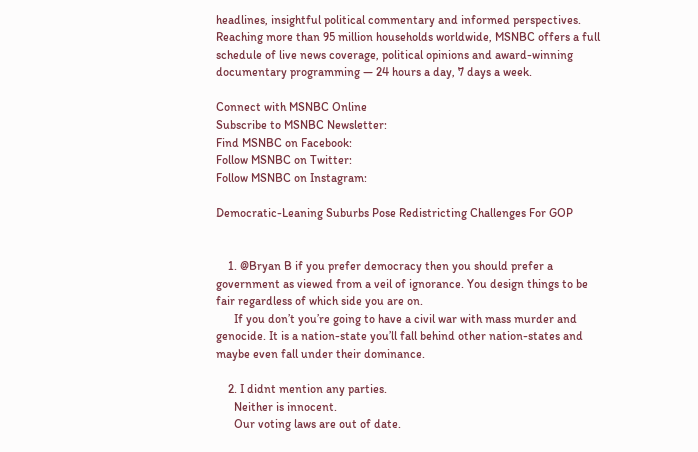headlines, insightful political commentary and informed perspectives. Reaching more than 95 million households worldwide, MSNBC offers a full schedule of live news coverage, political opinions and award-winning documentary programming — 24 hours a day, 7 days a week.

Connect with MSNBC Online
Subscribe to MSNBC Newsletter:
Find MSNBC on Facebook:
Follow MSNBC on Twitter:
Follow MSNBC on Instagram:

Democratic-Leaning Suburbs Pose Redistricting Challenges For GOP


    1. @Bryan B if you prefer democracy then you should prefer a government as viewed from a veil of ignorance. You design things to be fair regardless of which side you are on.
      If you don’t you’re going to have a civil war with mass murder and genocide. It is a nation-state you’ll fall behind other nation-states and maybe even fall under their dominance.

    2. I didnt mention any parties.
      Neither is innocent.
      Our voting laws are out of date.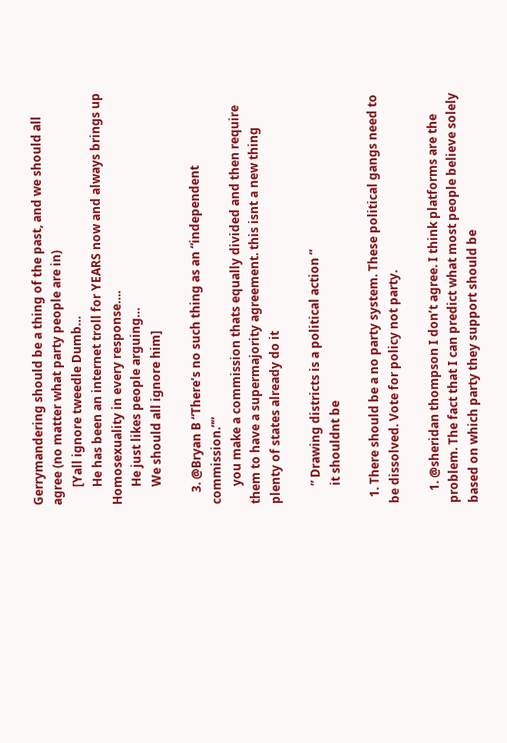Gerrymandering should be a thing of the past, and we should all agree (no matter what party people are in)
      [Yall ignore tweedle Dumb…
      He has been an internet troll for YEARS now and always brings up Homosexuality in every response….
      He just likes people arguing…
      We should all ignore him]

    3. @Bryan B “There’s no such thing as an “independent commission.””
      you make a commission thats equally divided and then require them to have a supermajority agreement. this isnt a new thing plenty of states already do it

      ” Drawing districts is a political action ”
      it shouldnt be

  1. There should be a no party system. These political gangs need to be dissolved. Vote for policy not party.

    1. @sheridan thompson I don’t agree. I think platforms are the problem. The fact that I can predict what most people believe solely based on which party they support should be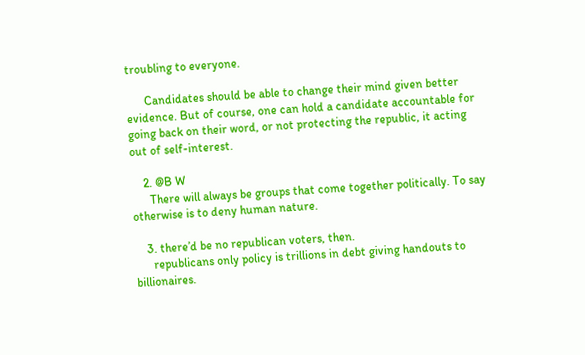troubling to everyone.

      Candidates should be able to change their mind given better evidence. But of course, one can hold a candidate accountable for going back on their word, or not protecting the republic, it acting out of self-interest.

    2. @B W
      There will always be groups that come together politically. To say otherwise is to deny human nature.

    3. there’d be no republican voters, then.
      republicans only policy is trillions in debt giving handouts to billionaires.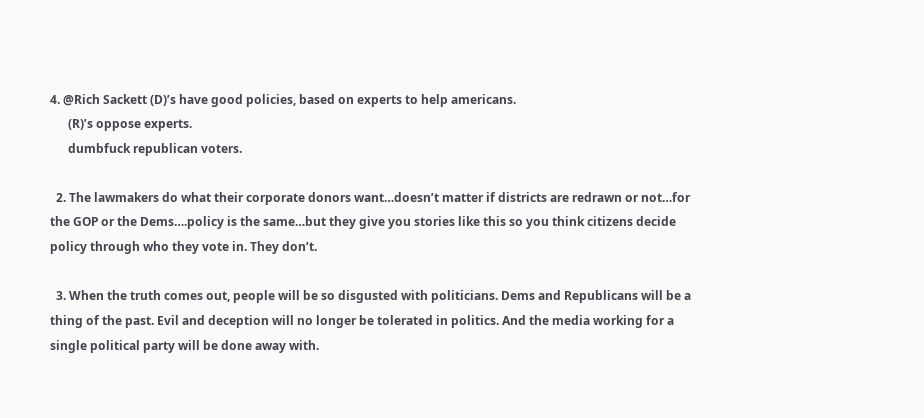4. @Rich Sackett (D)’s have good policies, based on experts to help americans.
      (R)’s oppose experts.
      dumbfuck republican voters.

  2. The lawmakers do what their corporate donors want…doesn’t matter if districts are redrawn or not…for the GOP or the Dems….policy is the same…but they give you stories like this so you think citizens decide policy through who they vote in. They don’t.

  3. When the truth comes out, people will be so disgusted with politicians. Dems and Republicans will be a thing of the past. Evil and deception will no longer be tolerated in politics. And the media working for a single political party will be done away with.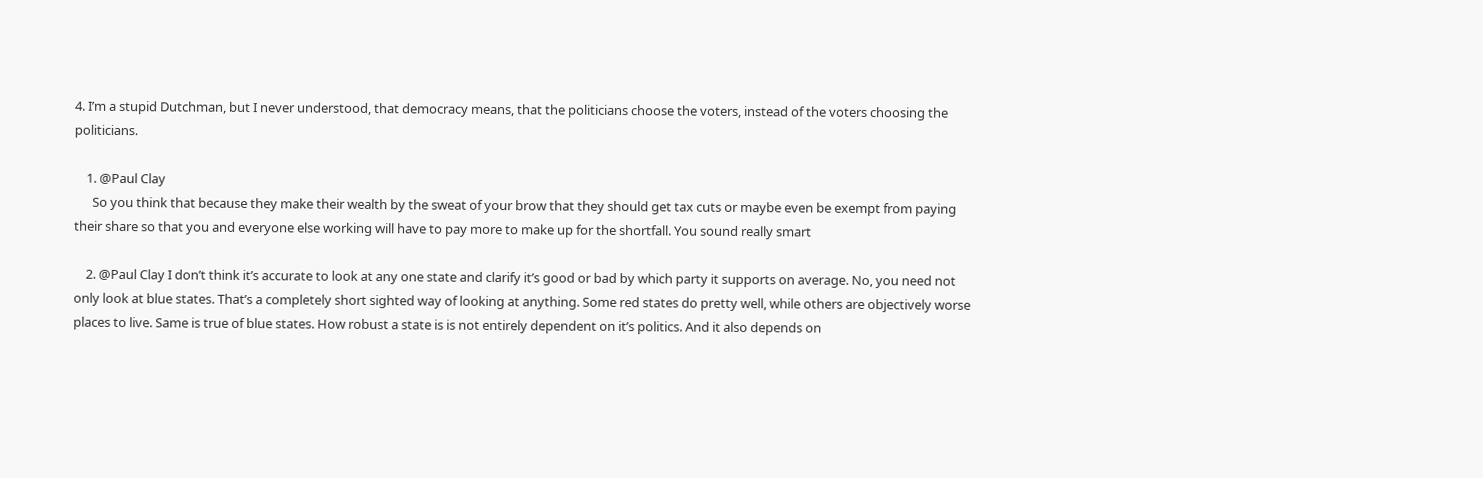4. I’m a stupid Dutchman, but I never understood, that democracy means, that the politicians choose the voters, instead of the voters choosing the politicians.

    1. @Paul Clay
      So you think that because they make their wealth by the sweat of your brow that they should get tax cuts or maybe even be exempt from paying their share so that you and everyone else working will have to pay more to make up for the shortfall. You sound really smart

    2. @Paul Clay I don’t think it’s accurate to look at any one state and clarify it’s good or bad by which party it supports on average. No, you need not only look at blue states. That’s a completely short sighted way of looking at anything. Some red states do pretty well, while others are objectively worse places to live. Same is true of blue states. How robust a state is is not entirely dependent on it’s politics. And it also depends on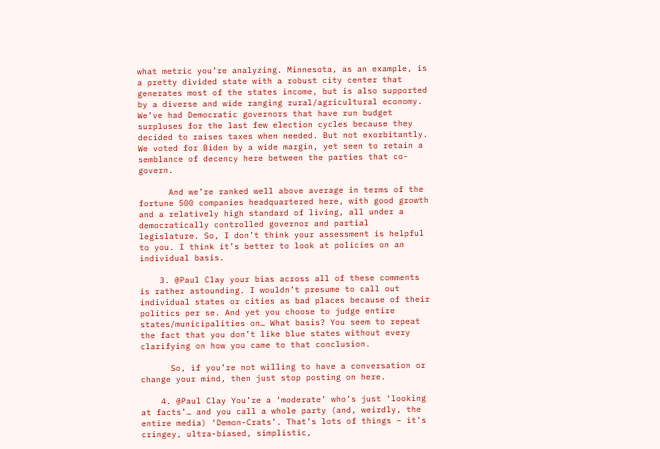what metric you’re analyzing. Minnesota, as an example, is a pretty divided state with a robust city center that generates most of the states income, but is also supported by a diverse and wide ranging rural/agricultural economy. We’ve had Democratic governors that have run budget surpluses for the last few election cycles because they decided to raises taxes when needed. But not exorbitantly. We voted for Biden by a wide margin, yet seen to retain a semblance of decency here between the parties that co-govern.

      And we’re ranked well above average in terms of the fortune 500 companies headquartered here, with good growth and a relatively high standard of living, all under a democratically controlled governor and partial legislature. So, I don’t think your assessment is helpful to you. I think it’s better to look at policies on an individual basis.

    3. @Paul Clay your bias across all of these comments is rather astounding. I wouldn’t presume to call out individual states or cities as bad places because of their politics per se. And yet you choose to judge entire states/municipalities on… What basis? You seem to repeat the fact that you don’t like blue states without every clarifying on how you came to that conclusion.

      So, if you’re not willing to have a conversation or change your mind, then just stop posting on here.

    4. @Paul Clay You’re a ‘moderate’ who’s just ‘looking at facts’… and you call a whole party (and, weirdly, the entire media) ‘Demon-Crats’. That’s lots of things – it’s cringey, ultra-biased, simplistic,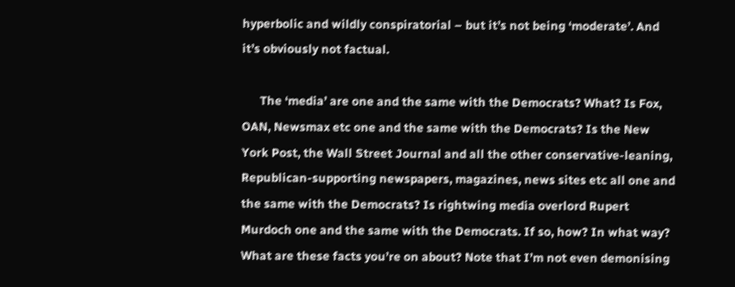hyperbolic and wildly conspiratorial – but it’s not being ‘moderate’. And it’s obviously not factual.

      The ‘media’ are one and the same with the Democrats? What? Is Fox, OAN, Newsmax etc one and the same with the Democrats? Is the New York Post, the Wall Street Journal and all the other conservative-leaning, Republican-supporting newspapers, magazines, news sites etc all one and the same with the Democrats? Is rightwing media overlord Rupert Murdoch one and the same with the Democrats. If so, how? In what way? What are these facts you’re on about? Note that I’m not even demonising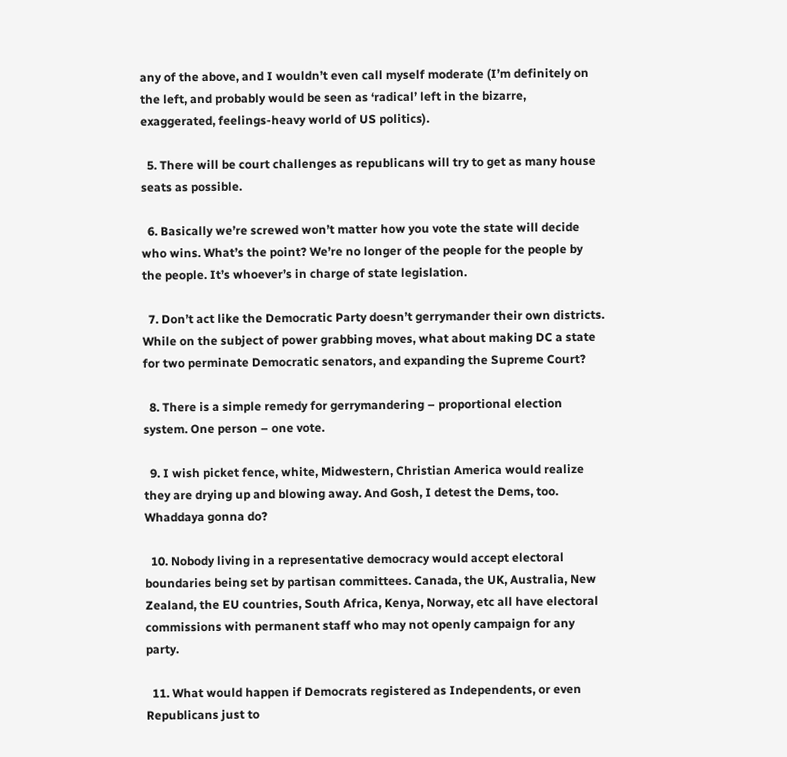any of the above, and I wouldn’t even call myself moderate (I’m definitely on the left, and probably would be seen as ‘radical’ left in the bizarre, exaggerated, feelings-heavy world of US politics).

  5. There will be court challenges as republicans will try to get as many house seats as possible.

  6. Basically we’re screwed won’t matter how you vote the state will decide who wins. What’s the point? We’re no longer of the people for the people by the people. It’s whoever’s in charge of state legislation.

  7. Don’t act like the Democratic Party doesn’t gerrymander their own districts. While on the subject of power grabbing moves, what about making DC a state for two perminate Democratic senators, and expanding the Supreme Court?

  8. There is a simple remedy for gerrymandering – proportional election system. One person – one vote.

  9. I wish picket fence, white, Midwestern, Christian America would realize they are drying up and blowing away. And Gosh, I detest the Dems, too. Whaddaya gonna do?

  10. Nobody living in a representative democracy would accept electoral boundaries being set by partisan committees. Canada, the UK, Australia, New Zealand, the EU countries, South Africa, Kenya, Norway, etc all have electoral commissions with permanent staff who may not openly campaign for any party.

  11. What would happen if Democrats registered as Independents, or even Republicans just to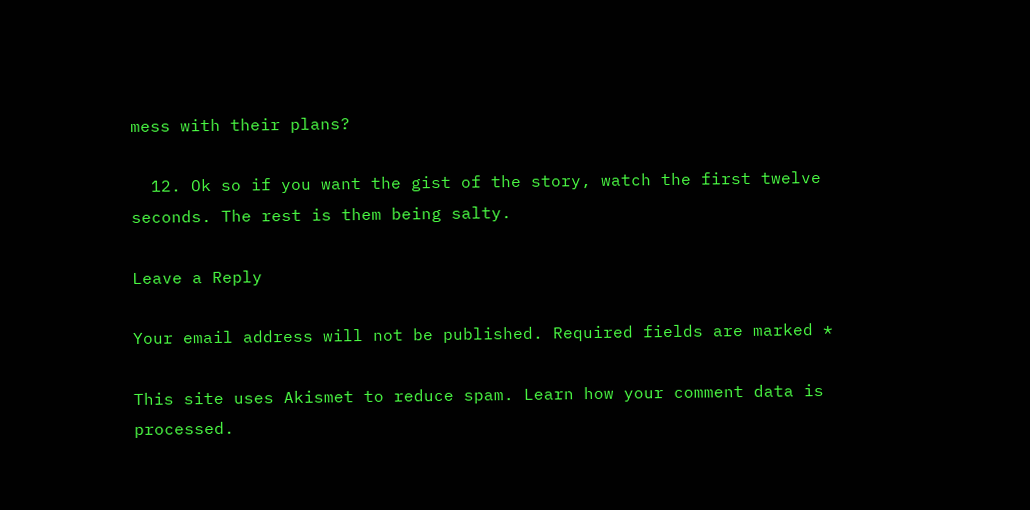mess with their plans?

  12. Ok so if you want the gist of the story, watch the first twelve seconds. The rest is them being salty.

Leave a Reply

Your email address will not be published. Required fields are marked *

This site uses Akismet to reduce spam. Learn how your comment data is processed.